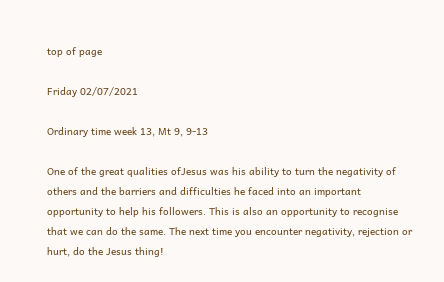top of page

Friday 02/07/2021

Ordinary time week 13, Mt 9, 9-13

One of the great qualities ofJesus was his ability to turn the negativity of others and the barriers and difficulties he faced into an important opportunity to help his followers. This is also an opportunity to recognise that we can do the same. The next time you encounter negativity, rejection or hurt, do the Jesus thing!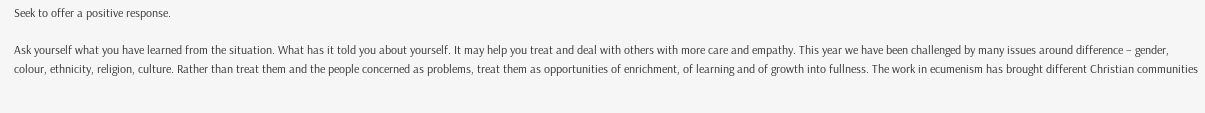Seek to offer a positive response.

Ask yourself what you have learned from the situation. What has it told you about yourself. It may help you treat and deal with others with more care and empathy. This year we have been challenged by many issues around difference – gender, colour, ethnicity, religion, culture. Rather than treat them and the people concerned as problems, treat them as opportunities of enrichment, of learning and of growth into fullness. The work in ecumenism has brought different Christian communities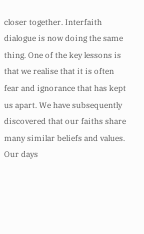closer together. Interfaith dialogue is now doing the same thing. One of the key lessons is that we realise that it is often fear and ignorance that has kept us apart. We have subsequently discovered that our faiths share many similar beliefs and values. Our days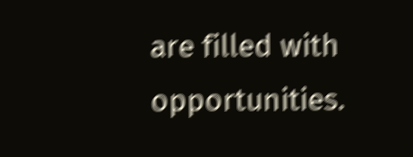are filled with opportunities.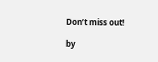Don’t miss out!

by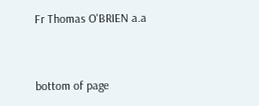Fr Thomas O'BRIEN a.a


bottom of page